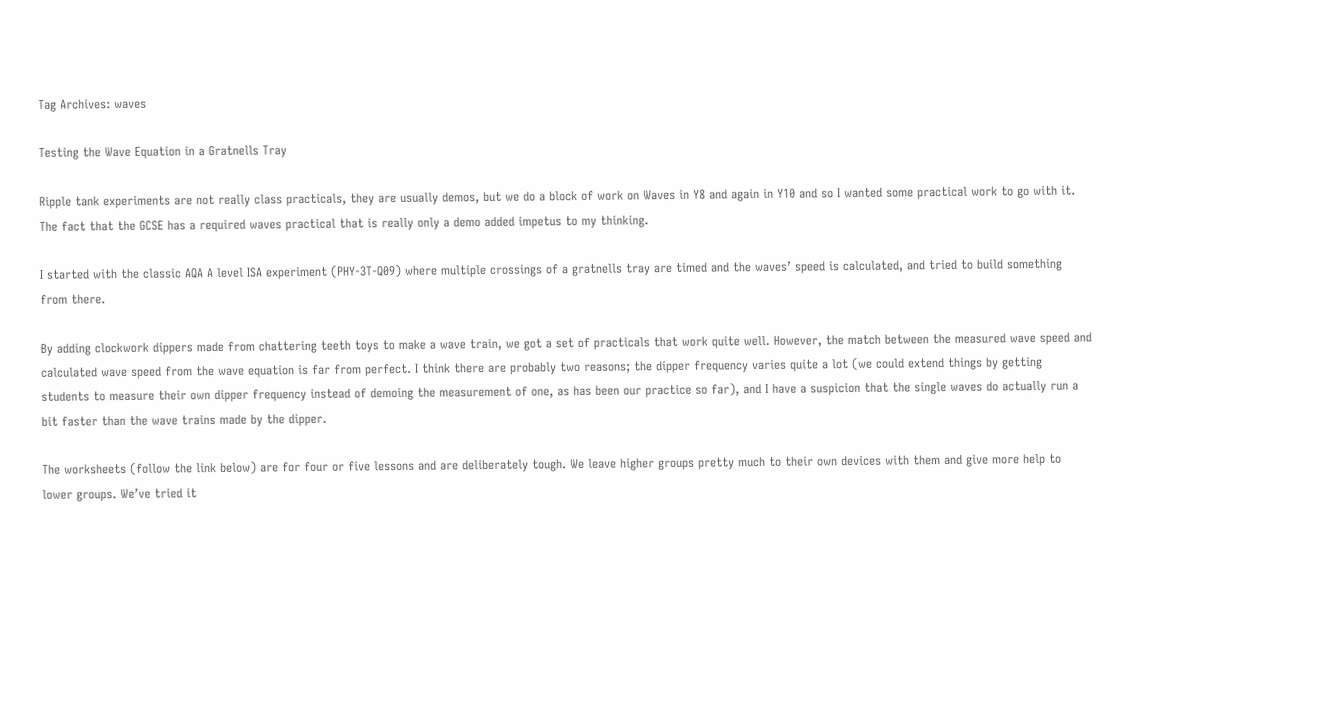Tag Archives: waves

Testing the Wave Equation in a Gratnells Tray

Ripple tank experiments are not really class practicals, they are usually demos, but we do a block of work on Waves in Y8 and again in Y10 and so I wanted some practical work to go with it. The fact that the GCSE has a required waves practical that is really only a demo added impetus to my thinking.

I started with the classic AQA A level ISA experiment (PHY-3T-Q09) where multiple crossings of a gratnells tray are timed and the waves’ speed is calculated, and tried to build something from there.

By adding clockwork dippers made from chattering teeth toys to make a wave train, we got a set of practicals that work quite well. However, the match between the measured wave speed and calculated wave speed from the wave equation is far from perfect. I think there are probably two reasons; the dipper frequency varies quite a lot (we could extend things by getting students to measure their own dipper frequency instead of demoing the measurement of one, as has been our practice so far), and I have a suspicion that the single waves do actually run a bit faster than the wave trains made by the dipper.

The worksheets (follow the link below) are for four or five lessons and are deliberately tough. We leave higher groups pretty much to their own devices with them and give more help to lower groups. We’ve tried it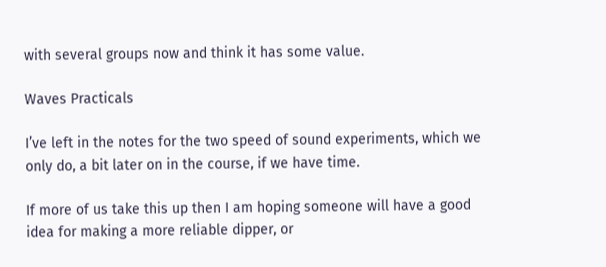with several groups now and think it has some value.

Waves Practicals

I’ve left in the notes for the two speed of sound experiments, which we only do, a bit later on in the course, if we have time.

If more of us take this up then I am hoping someone will have a good idea for making a more reliable dipper, or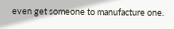even get someone to manufacture one.